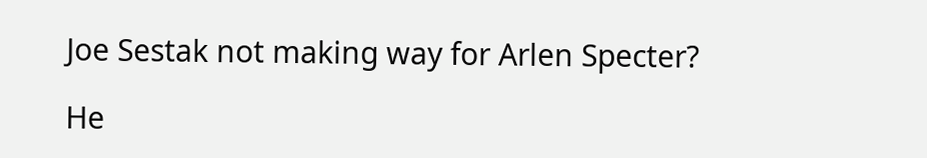Joe Sestak not making way for Arlen Specter?

He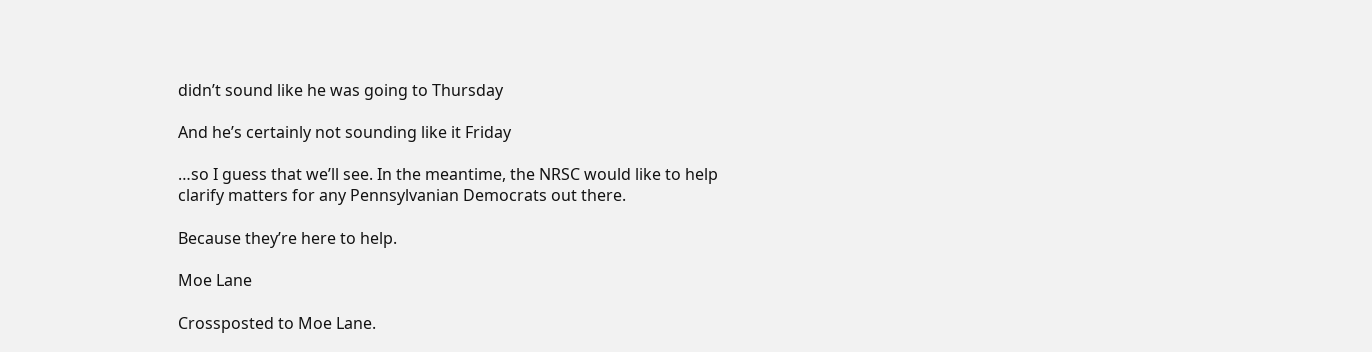didn’t sound like he was going to Thursday

And he’s certainly not sounding like it Friday

…so I guess that we’ll see. In the meantime, the NRSC would like to help clarify matters for any Pennsylvanian Democrats out there.

Because they’re here to help.

Moe Lane

Crossposted to Moe Lane.